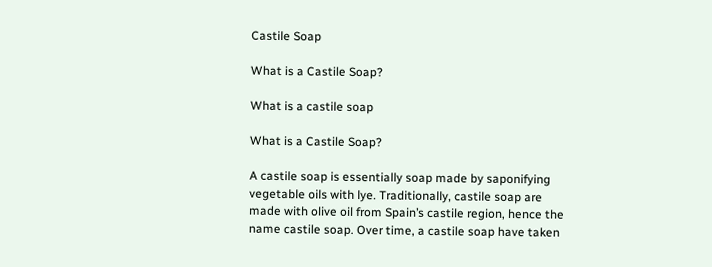Castile Soap

What is a Castile Soap?

What is a castile soap

What is a Castile Soap?

A castile soap is essentially soap made by saponifying vegetable oils with lye. Traditionally, castile soap are made with olive oil from Spain’s castile region, hence the name castile soap. Over time, a castile soap have taken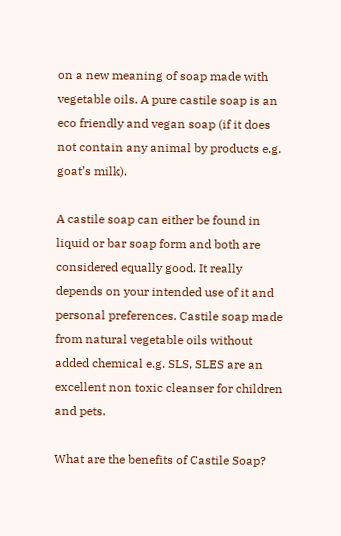on a new meaning of soap made with vegetable oils. A pure castile soap is an eco friendly and vegan soap (if it does not contain any animal by products e.g. goat’s milk).

A castile soap can either be found in liquid or bar soap form and both are considered equally good. It really depends on your intended use of it and personal preferences. Castile soap made from natural vegetable oils without added chemical e.g. SLS, SLES are an excellent non toxic cleanser for children and pets.

What are the benefits of Castile Soap?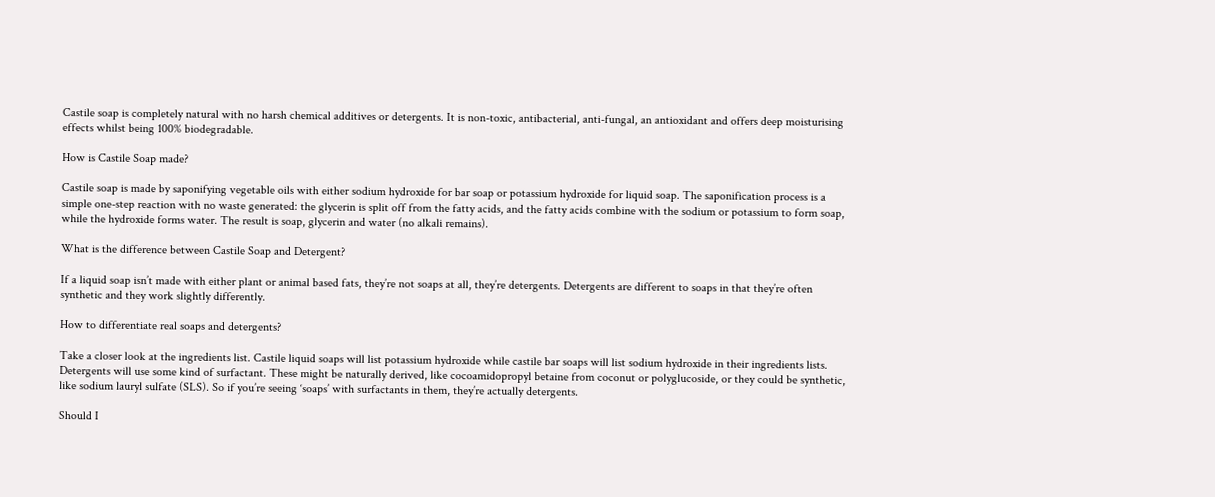Castile soap is completely natural with no harsh chemical additives or detergents. It is non-toxic, antibacterial, anti-fungal, an antioxidant and offers deep moisturising effects whilst being 100% biodegradable.

How is Castile Soap made?

Castile soap is made by saponifying vegetable oils with either sodium hydroxide for bar soap or potassium hydroxide for liquid soap. The saponification process is a simple one-step reaction with no waste generated: the glycerin is split off from the fatty acids, and the fatty acids combine with the sodium or potassium to form soap, while the hydroxide forms water. The result is soap, glycerin and water (no alkali remains).

What is the difference between Castile Soap and Detergent?

If a liquid soap isn’t made with either plant or animal based fats, they’re not soaps at all, they’re detergents. Detergents are different to soaps in that they’re often synthetic and they work slightly differently.

How to differentiate real soaps and detergents?

Take a closer look at the ingredients list. Castile liquid soaps will list potassium hydroxide while castile bar soaps will list sodium hydroxide in their ingredients lists. Detergents will use some kind of surfactant. These might be naturally derived, like cocoamidopropyl betaine from coconut or polyglucoside, or they could be synthetic, like sodium lauryl sulfate (SLS). So if you’re seeing ‘soaps’ with surfactants in them, they’re actually detergents.

Should I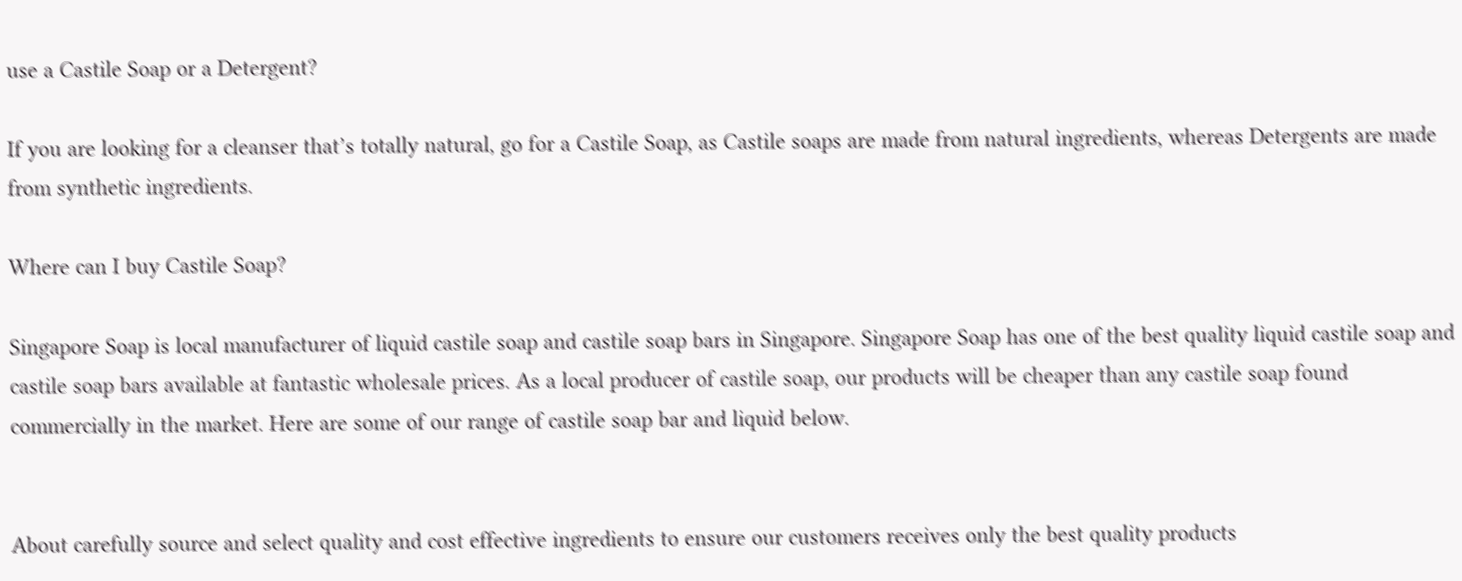use a Castile Soap or a Detergent?

If you are looking for a cleanser that’s totally natural, go for a Castile Soap, as Castile soaps are made from natural ingredients, whereas Detergents are made from synthetic ingredients.

Where can I buy Castile Soap?

Singapore Soap is local manufacturer of liquid castile soap and castile soap bars in Singapore. Singapore Soap has one of the best quality liquid castile soap and castile soap bars available at fantastic wholesale prices. As a local producer of castile soap, our products will be cheaper than any castile soap found commercially in the market. Here are some of our range of castile soap bar and liquid below.


About carefully source and select quality and cost effective ingredients to ensure our customers receives only the best quality products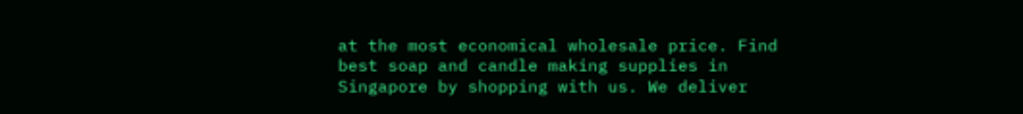at the most economical wholesale price. Find best soap and candle making supplies in Singapore by shopping with us. We deliver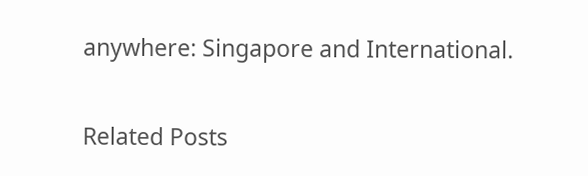anywhere: Singapore and International.

Related Posts